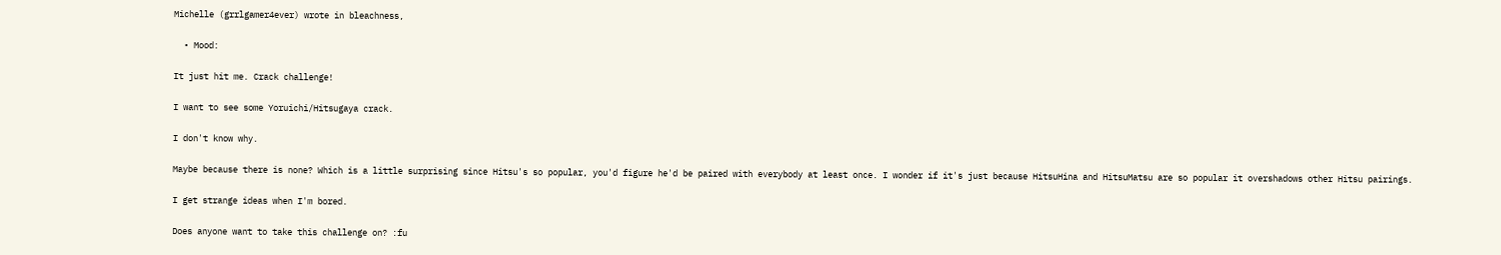Michelle (grrlgamer4ever) wrote in bleachness,

  • Mood:

It just hit me. Crack challenge!

I want to see some Yoruichi/Hitsugaya crack.

I don't know why.

Maybe because there is none? Which is a little surprising since Hitsu's so popular, you'd figure he'd be paired with everybody at least once. I wonder if it's just because HitsuHina and HitsuMatsu are so popular it overshadows other Hitsu pairings.

I get strange ideas when I'm bored.

Does anyone want to take this challenge on? :fu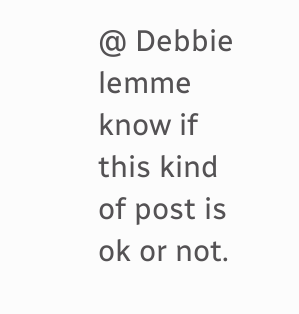@ Debbie lemme know if this kind of post is ok or not.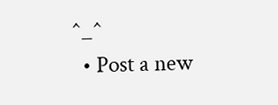^_^
  • Post a new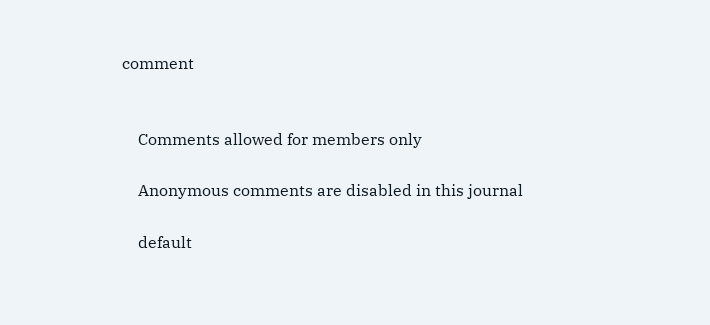comment


    Comments allowed for members only

    Anonymous comments are disabled in this journal

    default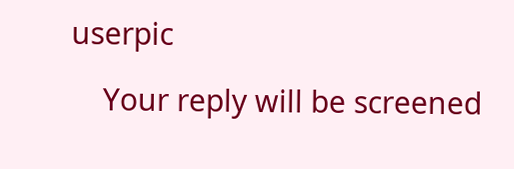userpic

    Your reply will be screened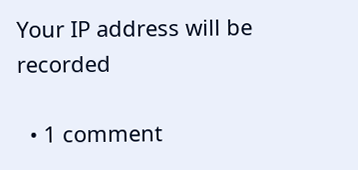Your IP address will be recorded

  • 1 comment